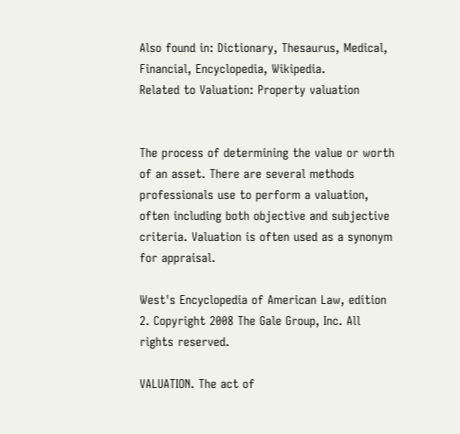Also found in: Dictionary, Thesaurus, Medical, Financial, Encyclopedia, Wikipedia.
Related to Valuation: Property valuation


The process of determining the value or worth of an asset. There are several methods professionals use to perform a valuation, often including both objective and subjective criteria. Valuation is often used as a synonym for appraisal.

West's Encyclopedia of American Law, edition 2. Copyright 2008 The Gale Group, Inc. All rights reserved.

VALUATION. The act of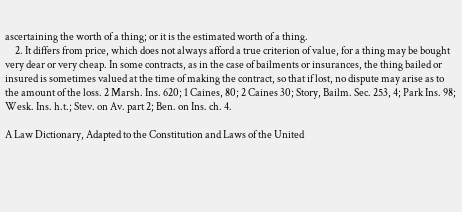ascertaining the worth of a thing; or it is the estimated worth of a thing.
     2. It differs from price, which does not always afford a true criterion of value, for a thing may be bought very dear or very cheap. In some contracts, as in the case of bailments or insurances, the thing bailed or insured is sometimes valued at the time of making the contract, so that if lost, no dispute may arise as to the amount of the loss. 2 Marsh. Ins. 620; 1 Caines, 80; 2 Caines 30; Story, Bailm. Sec. 253, 4; Park Ins. 98; Wesk. Ins. h.t.; Stev. on Av. part 2; Ben. on Ins. ch. 4.

A Law Dictionary, Adapted to the Constitution and Laws of the United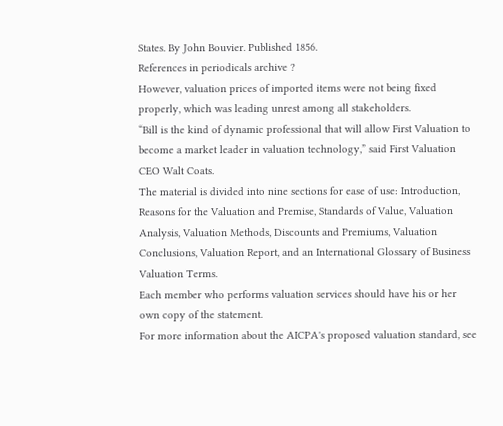States. By John Bouvier. Published 1856.
References in periodicals archive ?
However, valuation prices of imported items were not being fixed properly, which was leading unrest among all stakeholders.
“Bill is the kind of dynamic professional that will allow First Valuation to become a market leader in valuation technology,” said First Valuation CEO Walt Coats.
The material is divided into nine sections for ease of use: Introduction, Reasons for the Valuation and Premise, Standards of Value, Valuation Analysis, Valuation Methods, Discounts and Premiums, Valuation Conclusions, Valuation Report, and an International Glossary of Business Valuation Terms.
Each member who performs valuation services should have his or her own copy of the statement.
For more information about the AICPA's proposed valuation standard, see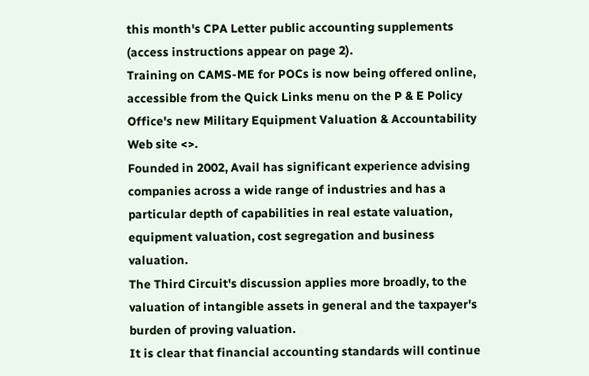this month's CPA Letter public accounting supplements (access instructions appear on page 2).
Training on CAMS-ME for POCs is now being offered online, accessible from the Quick Links menu on the P & E Policy Office's new Military Equipment Valuation & Accountability Web site <>.
Founded in 2002, Avail has significant experience advising companies across a wide range of industries and has a particular depth of capabilities in real estate valuation, equipment valuation, cost segregation and business valuation.
The Third Circuit's discussion applies more broadly, to the valuation of intangible assets in general and the taxpayer's burden of proving valuation.
It is clear that financial accounting standards will continue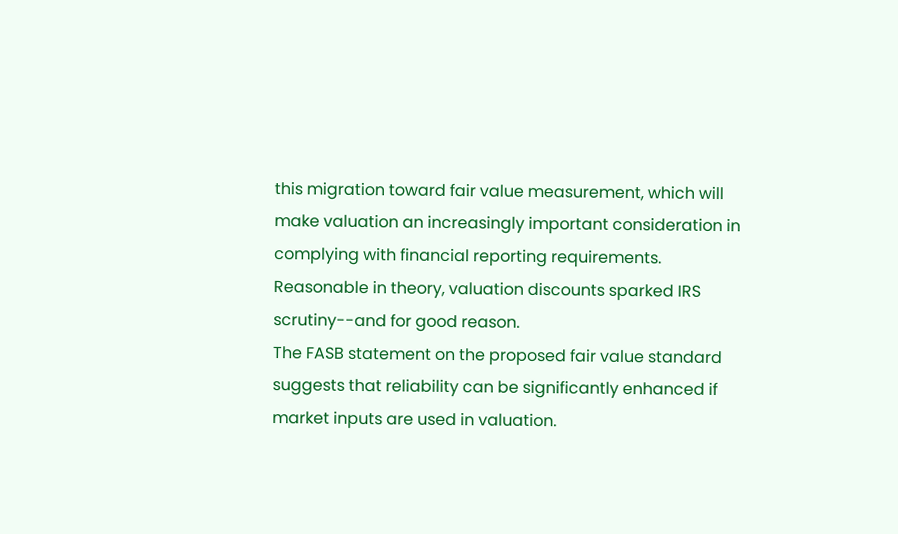this migration toward fair value measurement, which will make valuation an increasingly important consideration in complying with financial reporting requirements.
Reasonable in theory, valuation discounts sparked IRS scrutiny--and for good reason.
The FASB statement on the proposed fair value standard suggests that reliability can be significantly enhanced if market inputs are used in valuation.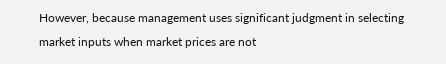However, because management uses significant judgment in selecting market inputs when market prices are not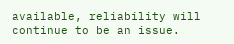available, reliability will continue to be an issue.